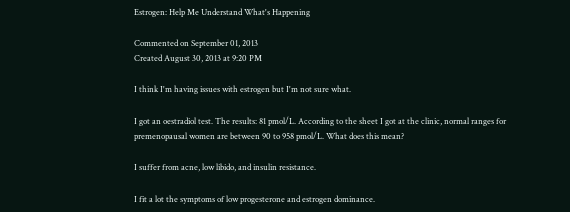Estrogen: Help Me Understand What's Happening

Commented on September 01, 2013
Created August 30, 2013 at 9:20 PM

I think I'm having issues with estrogen but I'm not sure what.

I got an oestradiol test. The results: 81 pmol/L. According to the sheet I got at the clinic, normal ranges for premenopausal women are between 90 to 958 pmol/L. What does this mean?

I suffer from acne, low libido, and insulin resistance.

I fit a lot the symptoms of low progesterone and estrogen dominance.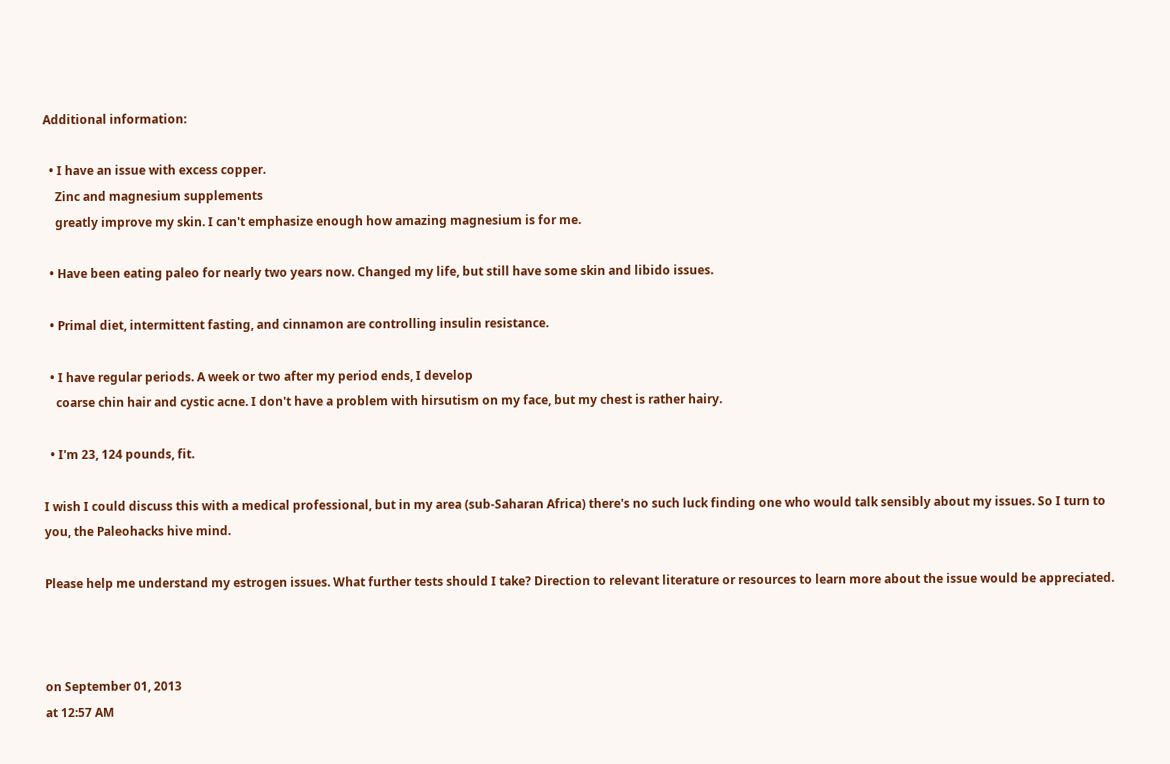Additional information:

  • I have an issue with excess copper.
    Zinc and magnesium supplements
    greatly improve my skin. I can't emphasize enough how amazing magnesium is for me.

  • Have been eating paleo for nearly two years now. Changed my life, but still have some skin and libido issues.

  • Primal diet, intermittent fasting, and cinnamon are controlling insulin resistance.

  • I have regular periods. A week or two after my period ends, I develop
    coarse chin hair and cystic acne. I don't have a problem with hirsutism on my face, but my chest is rather hairy.

  • I'm 23, 124 pounds, fit.

I wish I could discuss this with a medical professional, but in my area (sub-Saharan Africa) there's no such luck finding one who would talk sensibly about my issues. So I turn to you, the Paleohacks hive mind.

Please help me understand my estrogen issues. What further tests should I take? Direction to relevant literature or resources to learn more about the issue would be appreciated.



on September 01, 2013
at 12:57 AM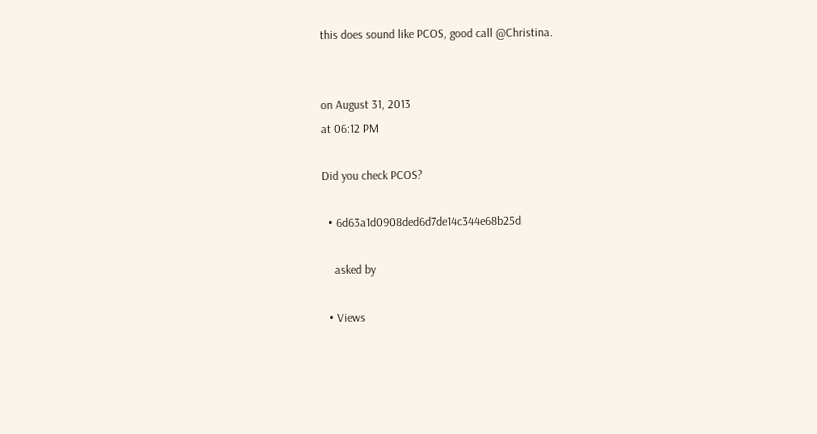this does sound like PCOS, good call @Christina.


on August 31, 2013
at 06:12 PM

Did you check PCOS?

  • 6d63a1d0908ded6d7de14c344e68b25d

    asked by

  • Views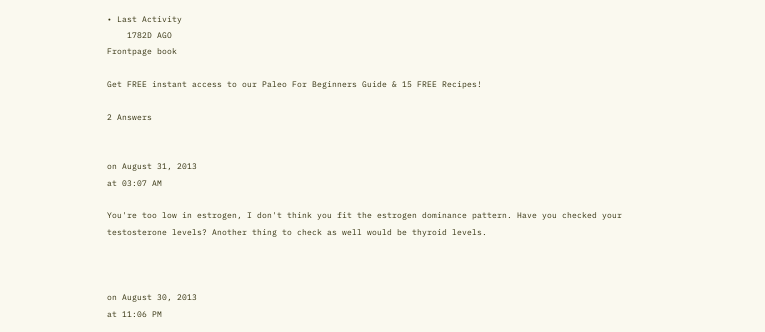• Last Activity
    1782D AGO
Frontpage book

Get FREE instant access to our Paleo For Beginners Guide & 15 FREE Recipes!

2 Answers


on August 31, 2013
at 03:07 AM

You're too low in estrogen, I don't think you fit the estrogen dominance pattern. Have you checked your testosterone levels? Another thing to check as well would be thyroid levels.



on August 30, 2013
at 11:06 PM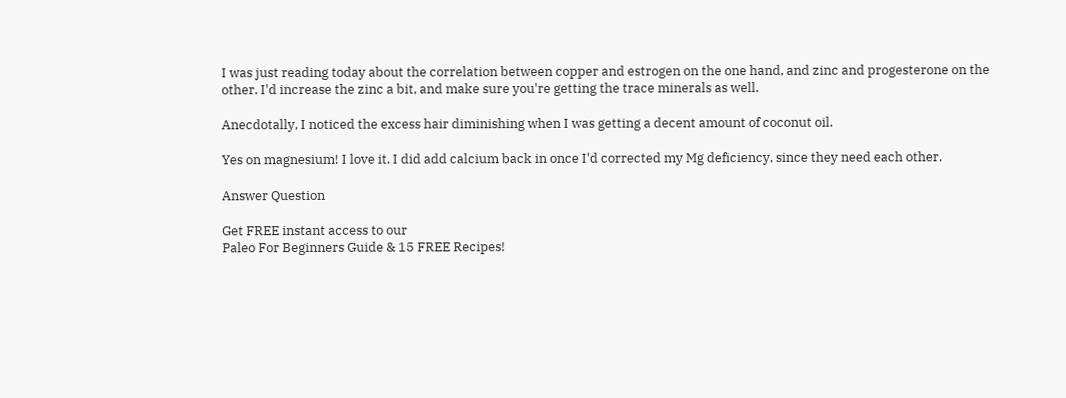I was just reading today about the correlation between copper and estrogen on the one hand, and zinc and progesterone on the other. I'd increase the zinc a bit, and make sure you're getting the trace minerals as well.

Anecdotally, I noticed the excess hair diminishing when I was getting a decent amount of coconut oil.

Yes on magnesium! I love it. I did add calcium back in once I'd corrected my Mg deficiency, since they need each other.

Answer Question

Get FREE instant access to our
Paleo For Beginners Guide & 15 FREE Recipes!